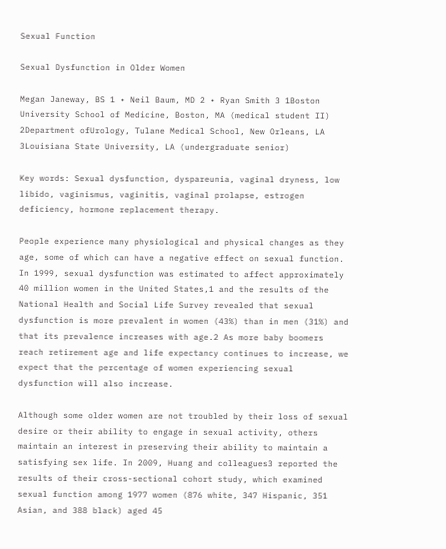Sexual Function

Sexual Dysfunction in Older Women

Megan Janeway, BS 1 • Neil Baum, MD 2 • Ryan Smith 3 1Boston University School of Medicine, Boston, MA (medical student II) 2Department ofUrology, Tulane Medical School, New Orleans, LA 3Louisiana State University, LA (undergraduate senior)

Key words: Sexual dysfunction, dyspareunia, vaginal dryness, low libido, vaginismus, vaginitis, vaginal prolapse, estrogen deficiency, hormone replacement therapy.

People experience many physiological and physical changes as they age, some of which can have a negative effect on sexual function. In 1999, sexual dysfunction was estimated to affect approximately 40 million women in the United States,1 and the results of the National Health and Social Life Survey revealed that sexual dysfunction is more prevalent in women (43%) than in men (31%) and that its prevalence increases with age.2 As more baby boomers reach retirement age and life expectancy continues to increase, we expect that the percentage of women experiencing sexual dysfunction will also increase.

Although some older women are not troubled by their loss of sexual desire or their ability to engage in sexual activity, others maintain an interest in preserving their ability to maintain a satisfying sex life. In 2009, Huang and colleagues3 reported the results of their cross-sectional cohort study, which examined sexual function among 1977 women (876 white, 347 Hispanic, 351 Asian, and 388 black) aged 45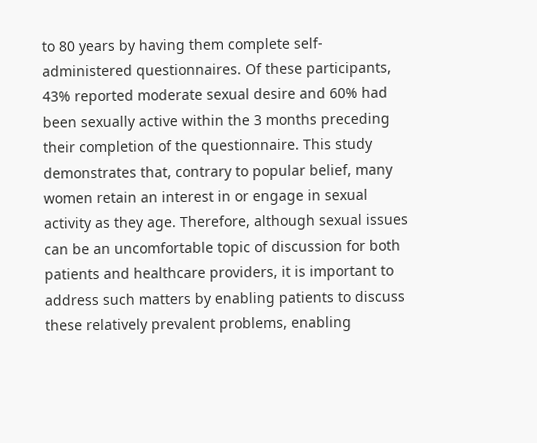to 80 years by having them complete self-administered questionnaires. Of these participants, 43% reported moderate sexual desire and 60% had been sexually active within the 3 months preceding their completion of the questionnaire. This study demonstrates that, contrary to popular belief, many women retain an interest in or engage in sexual activity as they age. Therefore, although sexual issues can be an uncomfortable topic of discussion for both patients and healthcare providers, it is important to address such matters by enabling patients to discuss these relatively prevalent problems, enabling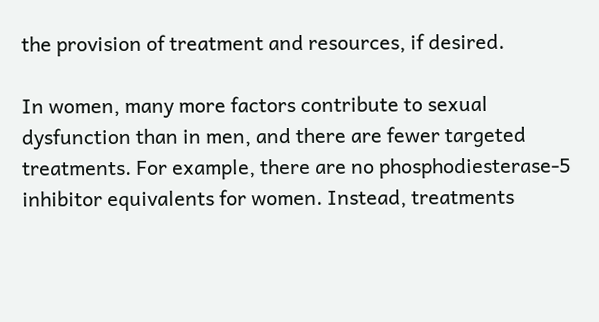the provision of treatment and resources, if desired.

In women, many more factors contribute to sexual dysfunction than in men, and there are fewer targeted treatments. For example, there are no phosphodiesterase-5 inhibitor equivalents for women. Instead, treatments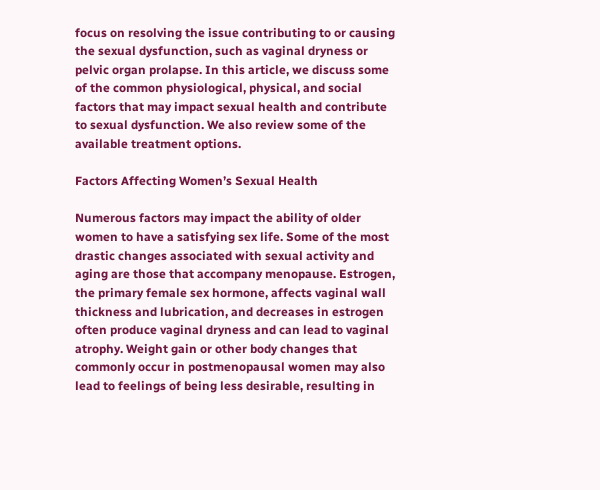focus on resolving the issue contributing to or causing the sexual dysfunction, such as vaginal dryness or pelvic organ prolapse. In this article, we discuss some of the common physiological, physical, and social factors that may impact sexual health and contribute to sexual dysfunction. We also review some of the available treatment options.

Factors Affecting Women’s Sexual Health

Numerous factors may impact the ability of older women to have a satisfying sex life. Some of the most drastic changes associated with sexual activity and aging are those that accompany menopause. Estrogen, the primary female sex hormone, affects vaginal wall thickness and lubrication, and decreases in estrogen often produce vaginal dryness and can lead to vaginal atrophy. Weight gain or other body changes that commonly occur in postmenopausal women may also lead to feelings of being less desirable, resulting in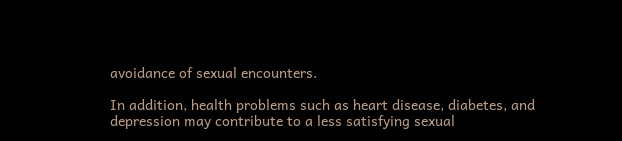avoidance of sexual encounters.

In addition, health problems such as heart disease, diabetes, and depression may contribute to a less satisfying sexual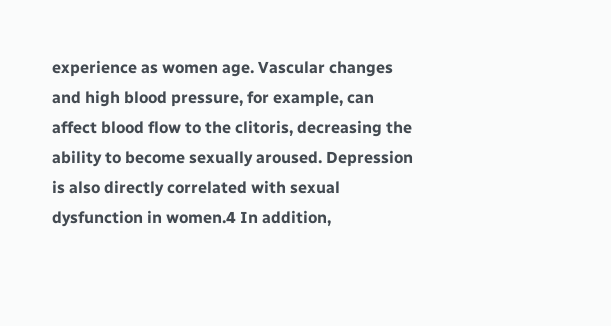experience as women age. Vascular changes and high blood pressure, for example, can affect blood flow to the clitoris, decreasing the ability to become sexually aroused. Depression is also directly correlated with sexual dysfunction in women.4 In addition,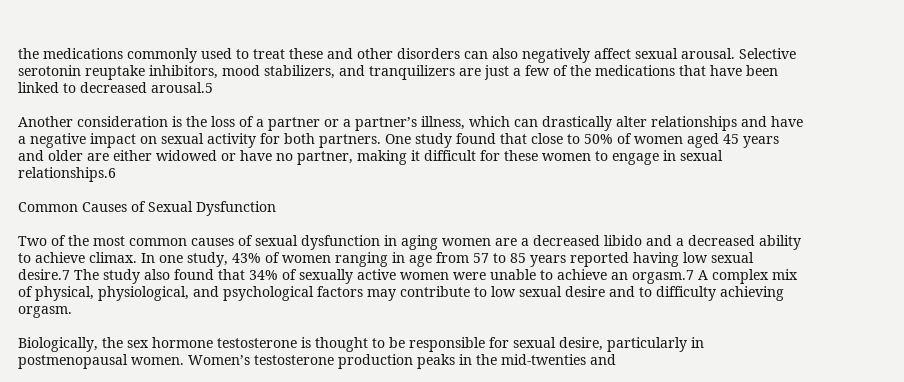the medications commonly used to treat these and other disorders can also negatively affect sexual arousal. Selective serotonin reuptake inhibitors, mood stabilizers, and tranquilizers are just a few of the medications that have been linked to decreased arousal.5

Another consideration is the loss of a partner or a partner’s illness, which can drastically alter relationships and have a negative impact on sexual activity for both partners. One study found that close to 50% of women aged 45 years and older are either widowed or have no partner, making it difficult for these women to engage in sexual relationships.6

Common Causes of Sexual Dysfunction

Two of the most common causes of sexual dysfunction in aging women are a decreased libido and a decreased ability to achieve climax. In one study, 43% of women ranging in age from 57 to 85 years reported having low sexual desire.7 The study also found that 34% of sexually active women were unable to achieve an orgasm.7 A complex mix of physical, physiological, and psychological factors may contribute to low sexual desire and to difficulty achieving orgasm.

Biologically, the sex hormone testosterone is thought to be responsible for sexual desire, particularly in postmenopausal women. Women’s testosterone production peaks in the mid-twenties and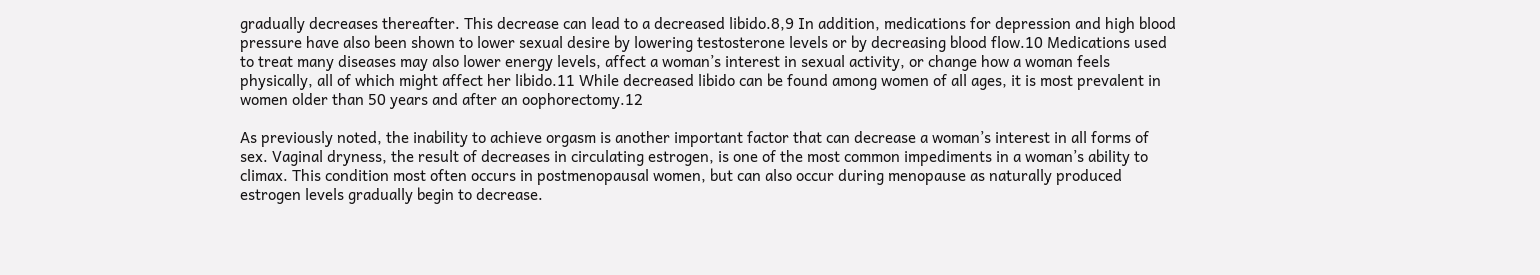gradually decreases thereafter. This decrease can lead to a decreased libido.8,9 In addition, medications for depression and high blood pressure have also been shown to lower sexual desire by lowering testosterone levels or by decreasing blood flow.10 Medications used to treat many diseases may also lower energy levels, affect a woman’s interest in sexual activity, or change how a woman feels physically, all of which might affect her libido.11 While decreased libido can be found among women of all ages, it is most prevalent in women older than 50 years and after an oophorectomy.12

As previously noted, the inability to achieve orgasm is another important factor that can decrease a woman’s interest in all forms of sex. Vaginal dryness, the result of decreases in circulating estrogen, is one of the most common impediments in a woman’s ability to climax. This condition most often occurs in postmenopausal women, but can also occur during menopause as naturally produced estrogen levels gradually begin to decrease.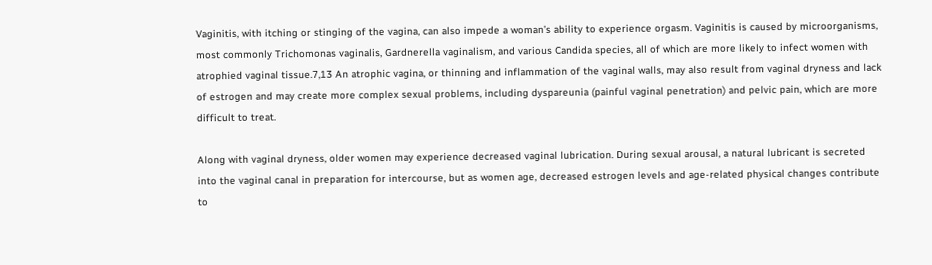Vaginitis, with itching or stinging of the vagina, can also impede a woman’s ability to experience orgasm. Vaginitis is caused by microorganisms, most commonly Trichomonas vaginalis, Gardnerella vaginalism, and various Candida species, all of which are more likely to infect women with atrophied vaginal tissue.7,13 An atrophic vagina, or thinning and inflammation of the vaginal walls, may also result from vaginal dryness and lack of estrogen and may create more complex sexual problems, including dyspareunia (painful vaginal penetration) and pelvic pain, which are more difficult to treat.

Along with vaginal dryness, older women may experience decreased vaginal lubrication. During sexual arousal, a natural lubricant is secreted into the vaginal canal in preparation for intercourse, but as women age, decreased estrogen levels and age-related physical changes contribute to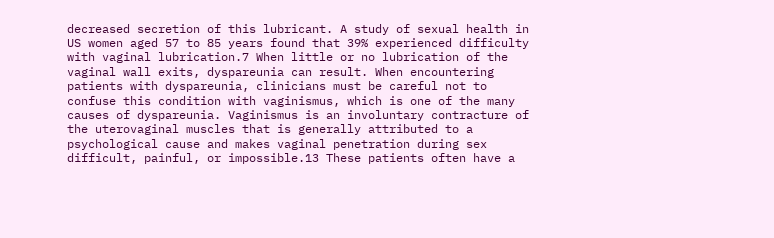decreased secretion of this lubricant. A study of sexual health in US women aged 57 to 85 years found that 39% experienced difficulty with vaginal lubrication.7 When little or no lubrication of the vaginal wall exits, dyspareunia can result. When encountering patients with dyspareunia, clinicians must be careful not to confuse this condition with vaginismus, which is one of the many causes of dyspareunia. Vaginismus is an involuntary contracture of the uterovaginal muscles that is generally attributed to a psychological cause and makes vaginal penetration during sex difficult, painful, or impossible.13 These patients often have a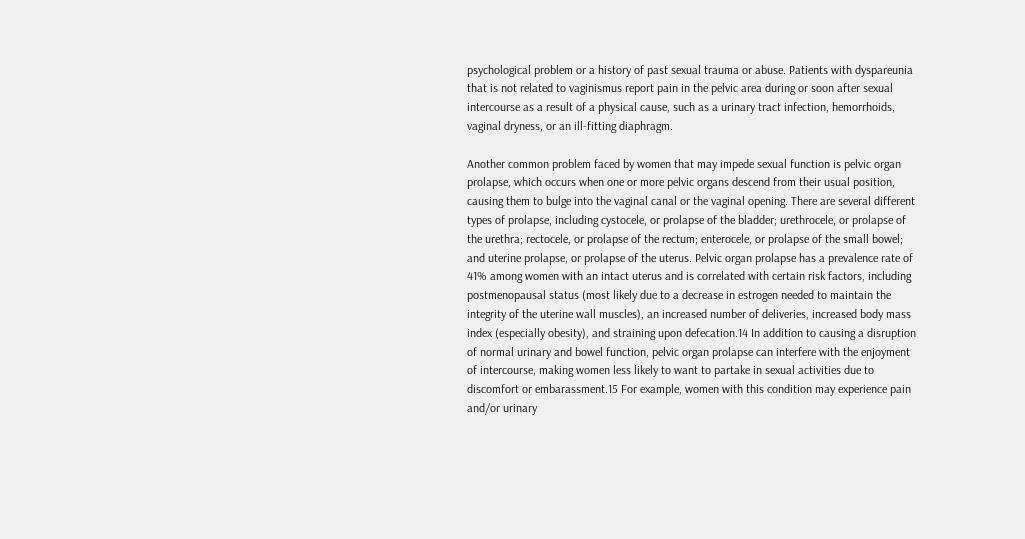psychological problem or a history of past sexual trauma or abuse. Patients with dyspareunia that is not related to vaginismus report pain in the pelvic area during or soon after sexual intercourse as a result of a physical cause, such as a urinary tract infection, hemorrhoids, vaginal dryness, or an ill-fitting diaphragm.

Another common problem faced by women that may impede sexual function is pelvic organ prolapse, which occurs when one or more pelvic organs descend from their usual position, causing them to bulge into the vaginal canal or the vaginal opening. There are several different types of prolapse, including cystocele, or prolapse of the bladder; urethrocele, or prolapse of the urethra; rectocele, or prolapse of the rectum; enterocele, or prolapse of the small bowel; and uterine prolapse, or prolapse of the uterus. Pelvic organ prolapse has a prevalence rate of 41% among women with an intact uterus and is correlated with certain risk factors, including postmenopausal status (most likely due to a decrease in estrogen needed to maintain the integrity of the uterine wall muscles), an increased number of deliveries, increased body mass index (especially obesity), and straining upon defecation.14 In addition to causing a disruption of normal urinary and bowel function, pelvic organ prolapse can interfere with the enjoyment of intercourse, making women less likely to want to partake in sexual activities due to discomfort or embarassment.15 For example, women with this condition may experience pain and/or urinary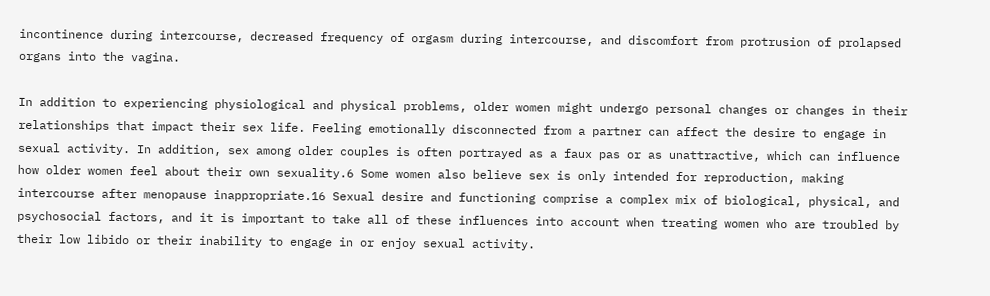incontinence during intercourse, decreased frequency of orgasm during intercourse, and discomfort from protrusion of prolapsed organs into the vagina.

In addition to experiencing physiological and physical problems, older women might undergo personal changes or changes in their relationships that impact their sex life. Feeling emotionally disconnected from a partner can affect the desire to engage in sexual activity. In addition, sex among older couples is often portrayed as a faux pas or as unattractive, which can influence how older women feel about their own sexuality.6 Some women also believe sex is only intended for reproduction, making intercourse after menopause inappropriate.16 Sexual desire and functioning comprise a complex mix of biological, physical, and psychosocial factors, and it is important to take all of these influences into account when treating women who are troubled by their low libido or their inability to engage in or enjoy sexual activity.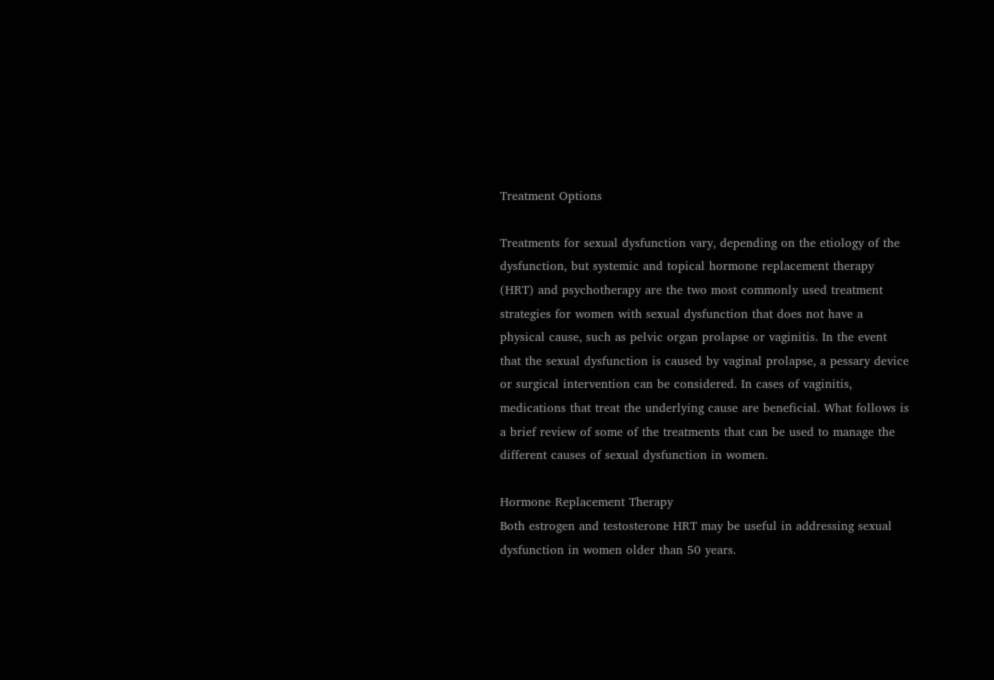Treatment Options

Treatments for sexual dysfunction vary, depending on the etiology of the dysfunction, but systemic and topical hormone replacement therapy (HRT) and psychotherapy are the two most commonly used treatment strategies for women with sexual dysfunction that does not have a physical cause, such as pelvic organ prolapse or vaginitis. In the event that the sexual dysfunction is caused by vaginal prolapse, a pessary device or surgical intervention can be considered. In cases of vaginitis, medications that treat the underlying cause are beneficial. What follows is a brief review of some of the treatments that can be used to manage the different causes of sexual dysfunction in women.

Hormone Replacement Therapy
Both estrogen and testosterone HRT may be useful in addressing sexual dysfunction in women older than 50 years.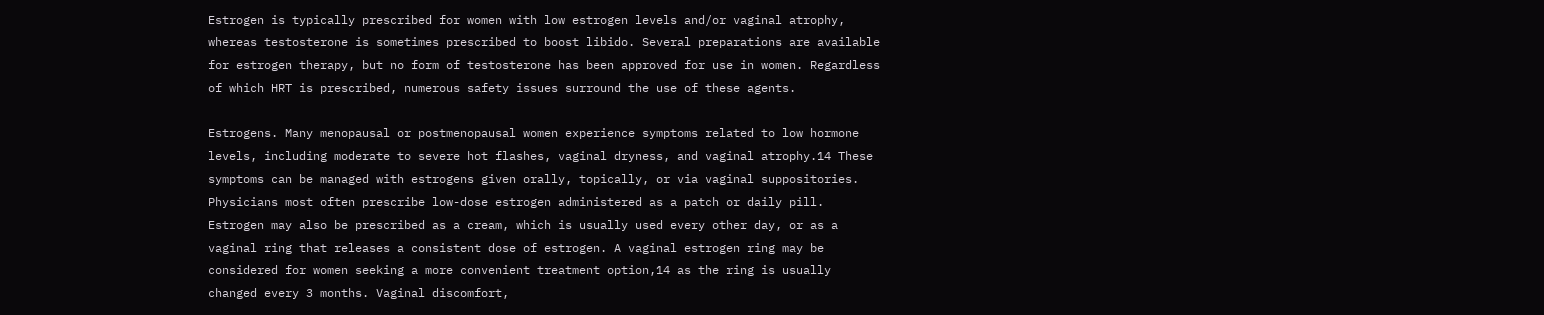Estrogen is typically prescribed for women with low estrogen levels and/or vaginal atrophy, whereas testosterone is sometimes prescribed to boost libido. Several preparations are available for estrogen therapy, but no form of testosterone has been approved for use in women. Regardless of which HRT is prescribed, numerous safety issues surround the use of these agents.

Estrogens. Many menopausal or postmenopausal women experience symptoms related to low hormone levels, including moderate to severe hot flashes, vaginal dryness, and vaginal atrophy.14 These symptoms can be managed with estrogens given orally, topically, or via vaginal suppositories. Physicians most often prescribe low-dose estrogen administered as a patch or daily pill. Estrogen may also be prescribed as a cream, which is usually used every other day, or as a vaginal ring that releases a consistent dose of estrogen. A vaginal estrogen ring may be considered for women seeking a more convenient treatment option,14 as the ring is usually changed every 3 months. Vaginal discomfort,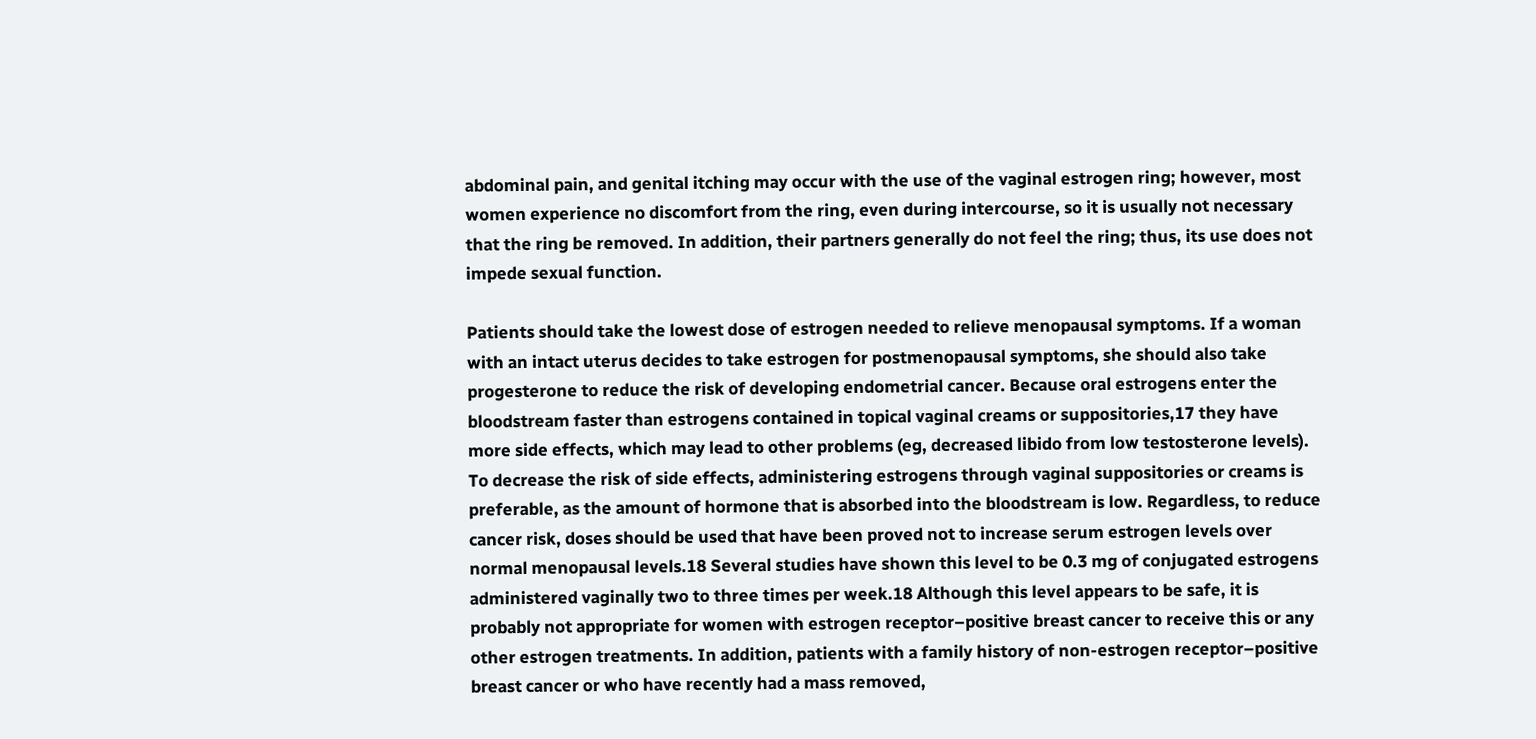abdominal pain, and genital itching may occur with the use of the vaginal estrogen ring; however, most women experience no discomfort from the ring, even during intercourse, so it is usually not necessary that the ring be removed. In addition, their partners generally do not feel the ring; thus, its use does not impede sexual function.

Patients should take the lowest dose of estrogen needed to relieve menopausal symptoms. If a woman with an intact uterus decides to take estrogen for postmenopausal symptoms, she should also take progesterone to reduce the risk of developing endometrial cancer. Because oral estrogens enter the bloodstream faster than estrogens contained in topical vaginal creams or suppositories,17 they have more side effects, which may lead to other problems (eg, decreased libido from low testosterone levels). To decrease the risk of side effects, administering estrogens through vaginal suppositories or creams is preferable, as the amount of hormone that is absorbed into the bloodstream is low. Regardless, to reduce cancer risk, doses should be used that have been proved not to increase serum estrogen levels over normal menopausal levels.18 Several studies have shown this level to be 0.3 mg of conjugated estrogens administered vaginally two to three times per week.18 Although this level appears to be safe, it is probably not appropriate for women with estrogen receptor–positive breast cancer to receive this or any other estrogen treatments. In addition, patients with a family history of non-estrogen receptor–positive breast cancer or who have recently had a mass removed,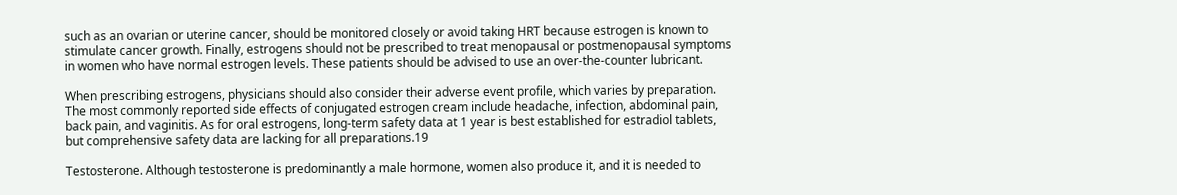such as an ovarian or uterine cancer, should be monitored closely or avoid taking HRT because estrogen is known to stimulate cancer growth. Finally, estrogens should not be prescribed to treat menopausal or postmenopausal symptoms in women who have normal estrogen levels. These patients should be advised to use an over-the-counter lubricant.

When prescribing estrogens, physicians should also consider their adverse event profile, which varies by preparation. The most commonly reported side effects of conjugated estrogen cream include headache, infection, abdominal pain, back pain, and vaginitis. As for oral estrogens, long-term safety data at 1 year is best established for estradiol tablets, but comprehensive safety data are lacking for all preparations.19

Testosterone. Although testosterone is predominantly a male hormone, women also produce it, and it is needed to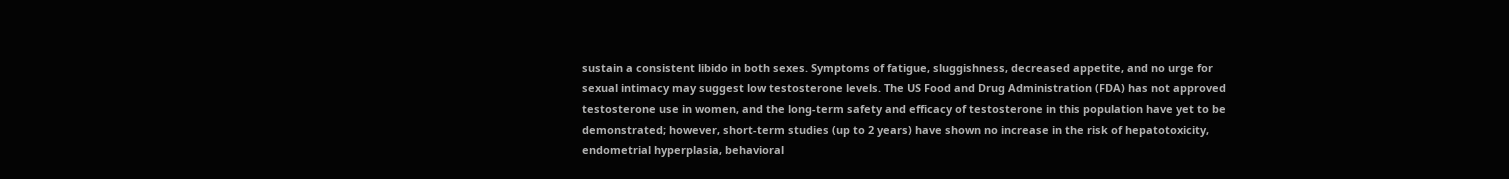sustain a consistent libido in both sexes. Symptoms of fatigue, sluggishness, decreased appetite, and no urge for sexual intimacy may suggest low testosterone levels. The US Food and Drug Administration (FDA) has not approved testosterone use in women, and the long-term safety and efficacy of testosterone in this population have yet to be demonstrated; however, short-term studies (up to 2 years) have shown no increase in the risk of hepatotoxicity, endometrial hyperplasia, behavioral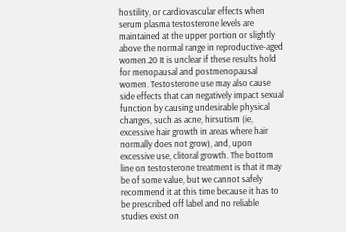hostility, or cardiovascular effects when serum plasma testosterone levels are maintained at the upper portion or slightly above the normal range in reproductive-aged women.20 It is unclear if these results hold for menopausal and postmenopausal women. Testosterone use may also cause side effects that can negatively impact sexual function by causing undesirable physical changes, such as acne, hirsutism (ie, excessive hair growth in areas where hair normally does not grow), and, upon excessive use, clitoral growth. The bottom line on testosterone treatment is that it may be of some value, but we cannot safely recommend it at this time because it has to be prescribed off label and no reliable studies exist on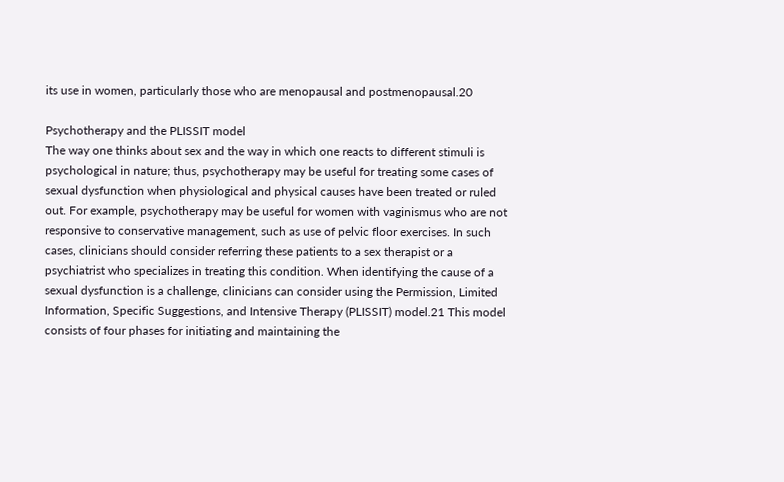its use in women, particularly those who are menopausal and postmenopausal.20

Psychotherapy and the PLISSIT model
The way one thinks about sex and the way in which one reacts to different stimuli is psychological in nature; thus, psychotherapy may be useful for treating some cases of sexual dysfunction when physiological and physical causes have been treated or ruled out. For example, psychotherapy may be useful for women with vaginismus who are not responsive to conservative management, such as use of pelvic floor exercises. In such cases, clinicians should consider referring these patients to a sex therapist or a psychiatrist who specializes in treating this condition. When identifying the cause of a sexual dysfunction is a challenge, clinicians can consider using the Permission, Limited Information, Specific Suggestions, and Intensive Therapy (PLISSIT) model.21 This model consists of four phases for initiating and maintaining the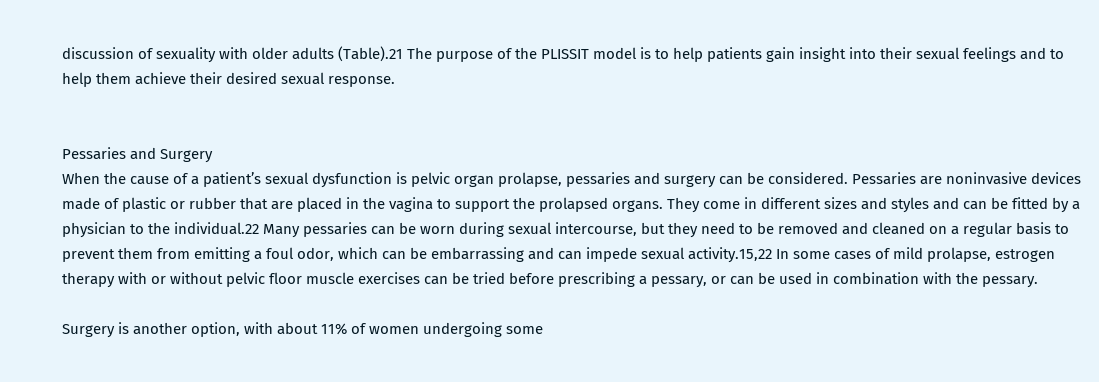discussion of sexuality with older adults (Table).21 The purpose of the PLISSIT model is to help patients gain insight into their sexual feelings and to help them achieve their desired sexual response.


Pessaries and Surgery
When the cause of a patient’s sexual dysfunction is pelvic organ prolapse, pessaries and surgery can be considered. Pessaries are noninvasive devices made of plastic or rubber that are placed in the vagina to support the prolapsed organs. They come in different sizes and styles and can be fitted by a physician to the individual.22 Many pessaries can be worn during sexual intercourse, but they need to be removed and cleaned on a regular basis to prevent them from emitting a foul odor, which can be embarrassing and can impede sexual activity.15,22 In some cases of mild prolapse, estrogen therapy with or without pelvic floor muscle exercises can be tried before prescribing a pessary, or can be used in combination with the pessary.

Surgery is another option, with about 11% of women undergoing some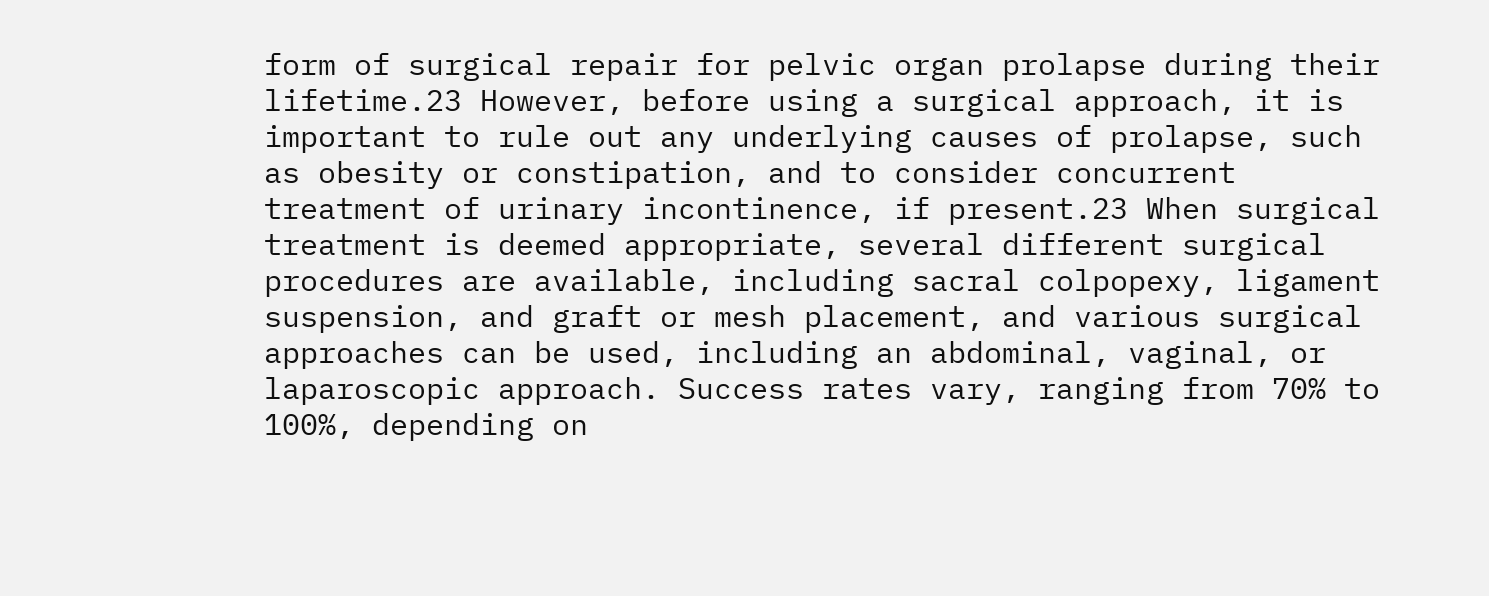form of surgical repair for pelvic organ prolapse during their lifetime.23 However, before using a surgical approach, it is important to rule out any underlying causes of prolapse, such as obesity or constipation, and to consider concurrent treatment of urinary incontinence, if present.23 When surgical treatment is deemed appropriate, several different surgical procedures are available, including sacral colpopexy, ligament suspension, and graft or mesh placement, and various surgical approaches can be used, including an abdominal, vaginal, or laparoscopic approach. Success rates vary, ranging from 70% to 100%, depending on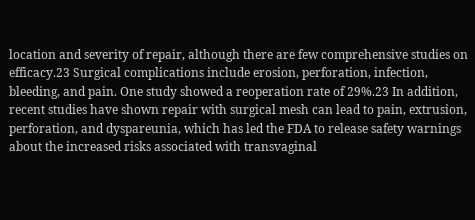location and severity of repair, although there are few comprehensive studies on efficacy.23 Surgical complications include erosion, perforation, infection, bleeding, and pain. One study showed a reoperation rate of 29%.23 In addition, recent studies have shown repair with surgical mesh can lead to pain, extrusion, perforation, and dyspareunia, which has led the FDA to release safety warnings about the increased risks associated with transvaginal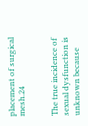placement of surgical mesh.24


The true incidence of sexual dysfunction is unknown because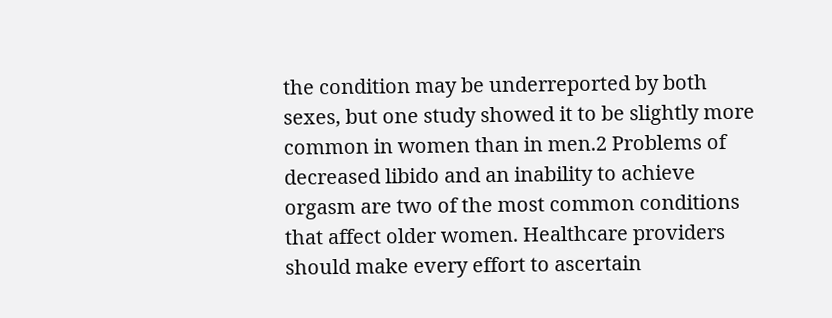the condition may be underreported by both sexes, but one study showed it to be slightly more common in women than in men.2 Problems of decreased libido and an inability to achieve orgasm are two of the most common conditions that affect older women. Healthcare providers should make every effort to ascertain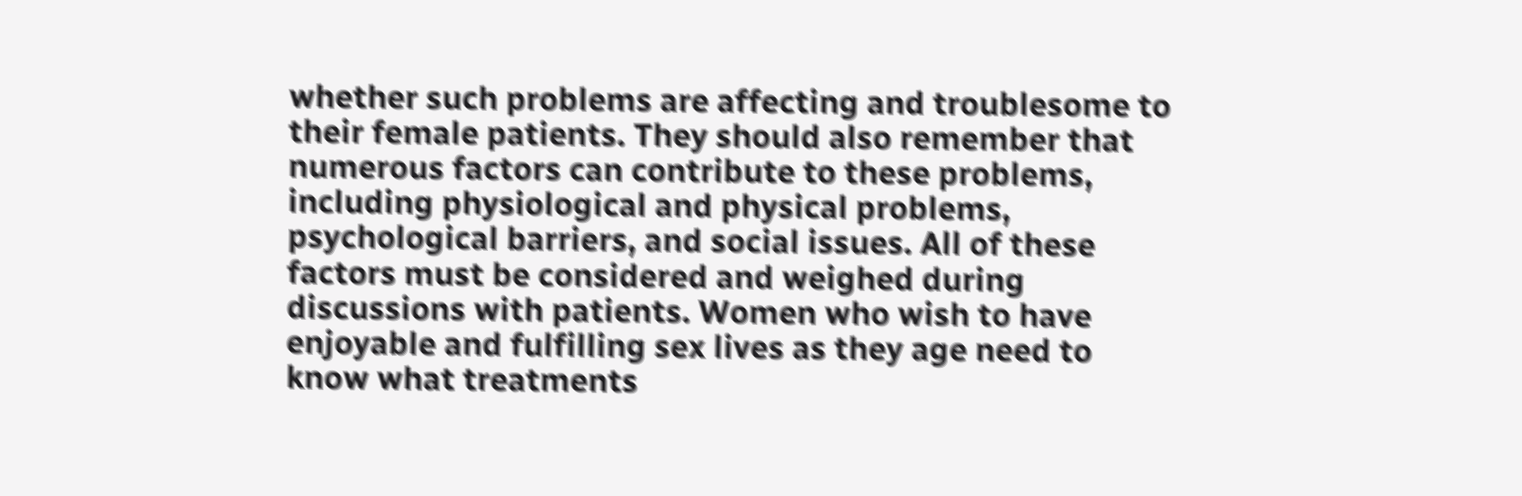whether such problems are affecting and troublesome to their female patients. They should also remember that numerous factors can contribute to these problems, including physiological and physical problems, psychological barriers, and social issues. All of these factors must be considered and weighed during discussions with patients. Women who wish to have enjoyable and fulfilling sex lives as they age need to know what treatments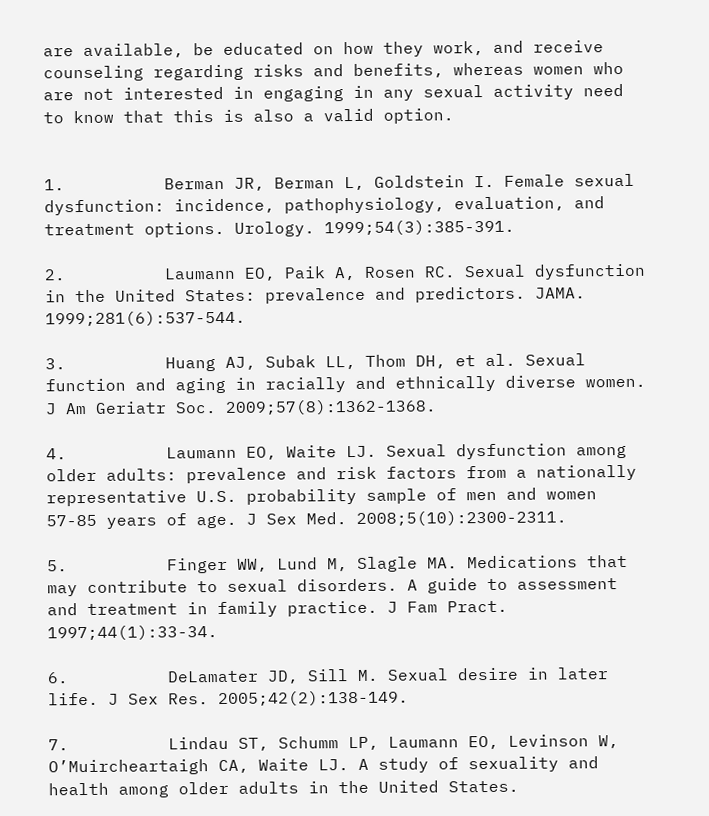are available, be educated on how they work, and receive counseling regarding risks and benefits, whereas women who are not interested in engaging in any sexual activity need to know that this is also a valid option.


1.          Berman JR, Berman L, Goldstein I. Female sexual dysfunction: incidence, pathophysiology, evaluation, and treatment options. Urology. 1999;54(3):385-391.

2.          Laumann EO, Paik A, Rosen RC. Sexual dysfunction in the United States: prevalence and predictors. JAMA. 1999;281(6):537-544.

3.          Huang AJ, Subak LL, Thom DH, et al. Sexual function and aging in racially and ethnically diverse women.  J Am Geriatr Soc. 2009;57(8):1362-1368.

4.          Laumann EO, Waite LJ. Sexual dysfunction among older adults: prevalence and risk factors from a nationally representative U.S. probability sample of men and women 57-85 years of age. J Sex Med. 2008;5(10):2300-2311.

5.          Finger WW, Lund M, Slagle MA. Medications that may contribute to sexual disorders. A guide to assessment and treatment in family practice. J Fam Pract. 1997;44(1):33-34.

6.          DeLamater JD, Sill M. Sexual desire in later life. J Sex Res. 2005;42(2):138-149.

7.          Lindau ST, Schumm LP, Laumann EO, Levinson W, O’Muircheartaigh CA, Waite LJ. A study of sexuality and health among older adults in the United States.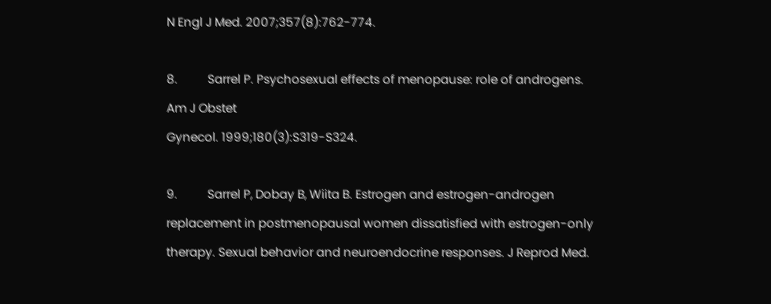N Engl J Med. 2007;357(8):762-774.

8.          Sarrel P. Psychosexual effects of menopause: role of androgens. Am J Obstet
Gynecol. 1999;180(3):S319-S324.

9.          Sarrel P, Dobay B, Wiita B. Estrogen and estrogen-androgen replacement in postmenopausal women dissatisfied with estrogen-only therapy. Sexual behavior and neuroendocrine responses. J Reprod Med.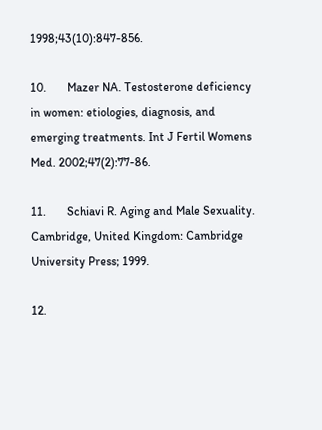1998;43(10):847-856.

10.       Mazer NA. Testosterone deficiency in women: etiologies, diagnosis, and emerging treatments. Int J Fertil Womens Med. 2002;47(2):77-86.

11.       Schiavi R. Aging and Male Sexuality. Cambridge, United Kingdom: Cambridge University Press; 1999.

12.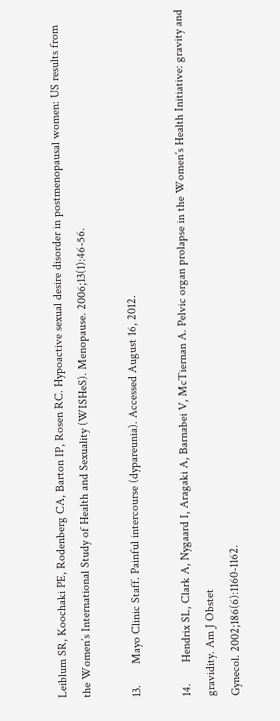Leiblum SR, Koochaki PE, Rodenberg CA, Barton IP, Rosen RC. Hypoactive sexual desire disorder in postmenopausal women: US results from the Women’s International Study of Health and Sexuality (WISHeS). Menopause. 2006;13(1):46-56.

13.       Mayo Clinic Staff. Painful intercourse (dypareunia). Accessed August 16, 2012.

14.       Hendrix SL, Clark A, Nygaard I, Aragaki A, Barnabei V, McTiernan A. Pelvic organ prolapse in the Women’s Health Initiative: gravity and gravidity. Am J Obstet
Gynecol. 2002;186(6):1160-1162.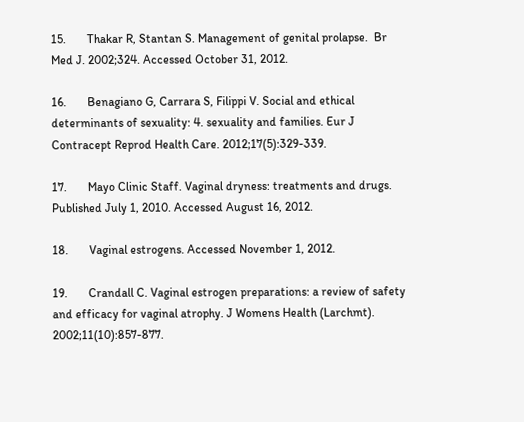15.       Thakar R, Stantan S. Management of genital prolapse.  Br Med J. 2002;324. Accessed October 31, 2012.

16.       Benagiano G, Carrara S, Filippi V. Social and ethical determinants of sexuality: 4. sexuality and families. Eur J Contracept Reprod Health Care. 2012;17(5):329-339.

17.       Mayo Clinic Staff. Vaginal dryness: treatments and drugs. Published July 1, 2010. Accessed August 16, 2012.

18.       Vaginal estrogens. Accessed November 1, 2012.

19.       Crandall C. Vaginal estrogen preparations: a review of safety and efficacy for vaginal atrophy. J Womens Health (Larchmt). 2002;11(10):857-877.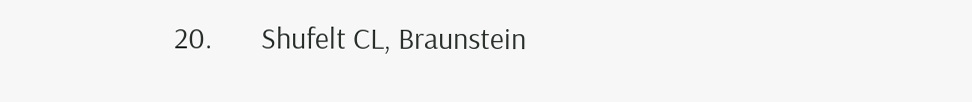20.       Shufelt CL, Braunstein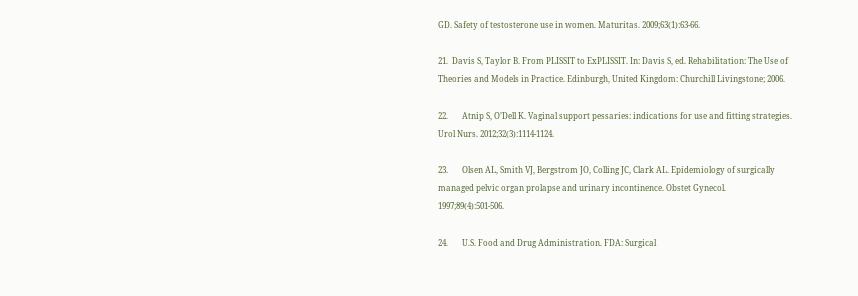GD. Safety of testosterone use in women. Maturitas. 2009;63(1):63-66.

21.  Davis S, Taylor B. From PLISSIT to ExPLISSIT. In: Davis S, ed. Rehabilitation: The Use of Theories and Models in Practice. Edinburgh, United Kingdom: Churchill Livingstone; 2006.

22.       Atnip S, O’Dell K. Vaginal support pessaries: indications for use and fitting strategies. Urol Nurs. 2012;32(3):1114-1124.

23.       Olsen AL, Smith VJ, Bergstrom JO, Colling JC, Clark AL. Epidemiology of surgically managed pelvic organ prolapse and urinary incontinence. Obstet Gynecol. 1997;89(4):501-506.

24.       U.S. Food and Drug Administration. FDA: Surgical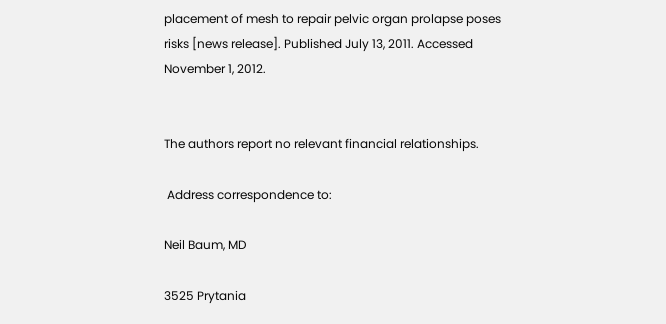placement of mesh to repair pelvic organ prolapse poses risks [news release]. Published July 13, 2011. Accessed November 1, 2012.


The authors report no relevant financial relationships.

 Address correspondence to:

Neil Baum, MD

3525 Prytania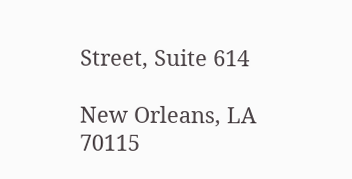Street, Suite 614

New Orleans, LA 70115